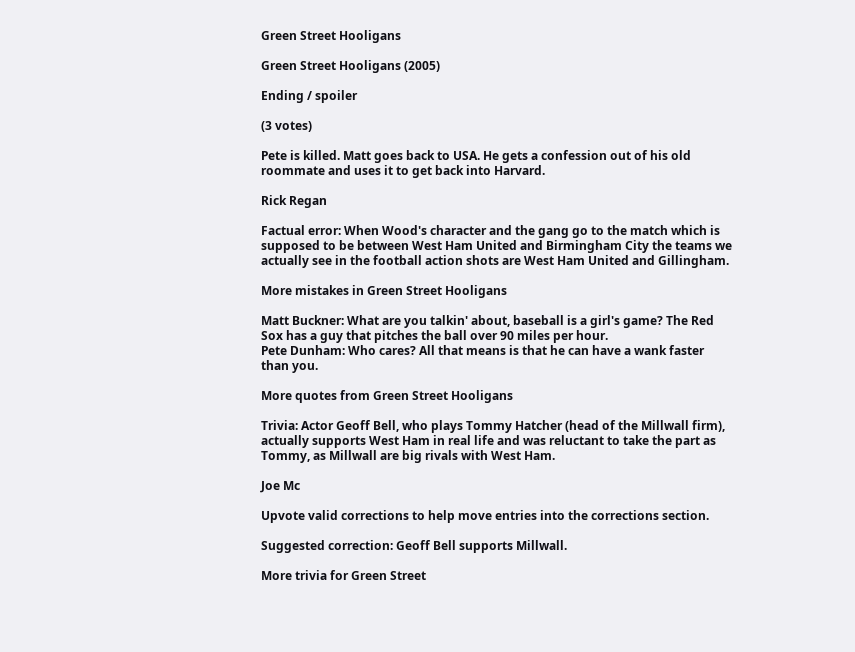Green Street Hooligans

Green Street Hooligans (2005)

Ending / spoiler

(3 votes)

Pete is killed. Matt goes back to USA. He gets a confession out of his old roommate and uses it to get back into Harvard.

Rick Regan

Factual error: When Wood's character and the gang go to the match which is supposed to be between West Ham United and Birmingham City the teams we actually see in the football action shots are West Ham United and Gillingham.

More mistakes in Green Street Hooligans

Matt Buckner: What are you talkin' about, baseball is a girl's game? The Red Sox has a guy that pitches the ball over 90 miles per hour.
Pete Dunham: Who cares? All that means is that he can have a wank faster than you.

More quotes from Green Street Hooligans

Trivia: Actor Geoff Bell, who plays Tommy Hatcher (head of the Millwall firm), actually supports West Ham in real life and was reluctant to take the part as Tommy, as Millwall are big rivals with West Ham.

Joe Mc

Upvote valid corrections to help move entries into the corrections section.

Suggested correction: Geoff Bell supports Millwall.

More trivia for Green Street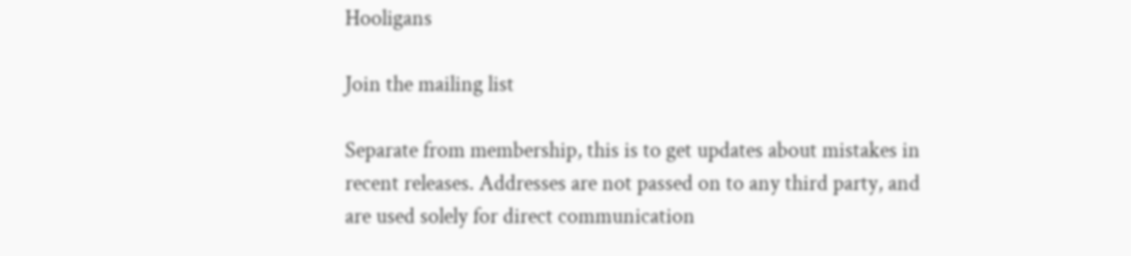Hooligans

Join the mailing list

Separate from membership, this is to get updates about mistakes in recent releases. Addresses are not passed on to any third party, and are used solely for direct communication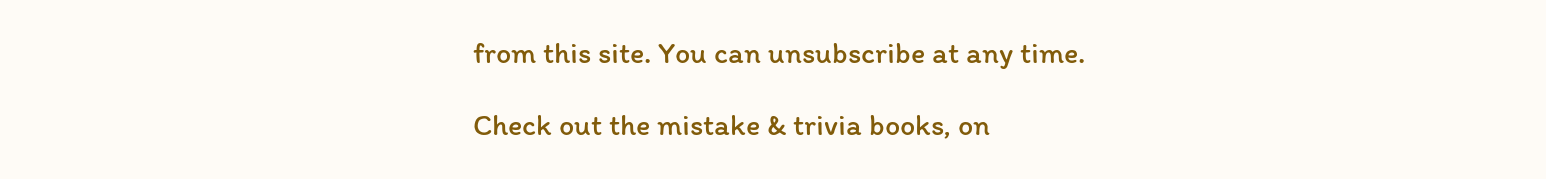from this site. You can unsubscribe at any time.

Check out the mistake & trivia books, on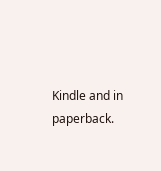Kindle and in paperback.